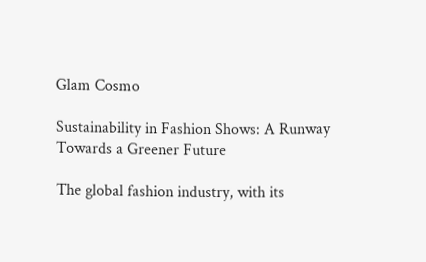Glam Cosmo

Sustainability in Fashion Shows: A Runway Towards a Greener Future

The global fashion industry, with its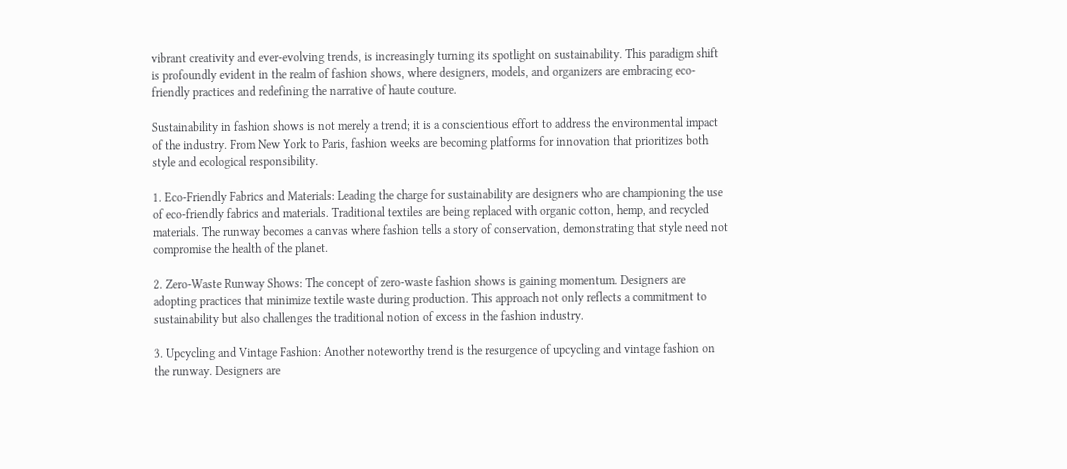vibrant creativity and ever-evolving trends, is increasingly turning its spotlight on sustainability. This paradigm shift is profoundly evident in the realm of fashion shows, where designers, models, and organizers are embracing eco-friendly practices and redefining the narrative of haute couture.

Sustainability in fashion shows is not merely a trend; it is a conscientious effort to address the environmental impact of the industry. From New York to Paris, fashion weeks are becoming platforms for innovation that prioritizes both style and ecological responsibility.

1. Eco-Friendly Fabrics and Materials: Leading the charge for sustainability are designers who are championing the use of eco-friendly fabrics and materials. Traditional textiles are being replaced with organic cotton, hemp, and recycled materials. The runway becomes a canvas where fashion tells a story of conservation, demonstrating that style need not compromise the health of the planet.

2. Zero-Waste Runway Shows: The concept of zero-waste fashion shows is gaining momentum. Designers are adopting practices that minimize textile waste during production. This approach not only reflects a commitment to sustainability but also challenges the traditional notion of excess in the fashion industry.

3. Upcycling and Vintage Fashion: Another noteworthy trend is the resurgence of upcycling and vintage fashion on the runway. Designers are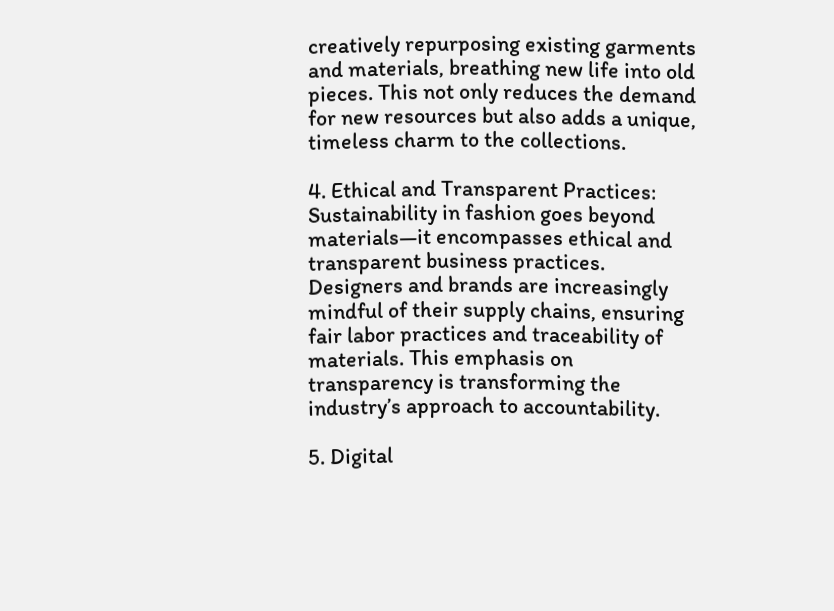creatively repurposing existing garments and materials, breathing new life into old pieces. This not only reduces the demand for new resources but also adds a unique, timeless charm to the collections.

4. Ethical and Transparent Practices: Sustainability in fashion goes beyond materials—it encompasses ethical and transparent business practices. Designers and brands are increasingly mindful of their supply chains, ensuring fair labor practices and traceability of materials. This emphasis on transparency is transforming the industry’s approach to accountability.

5. Digital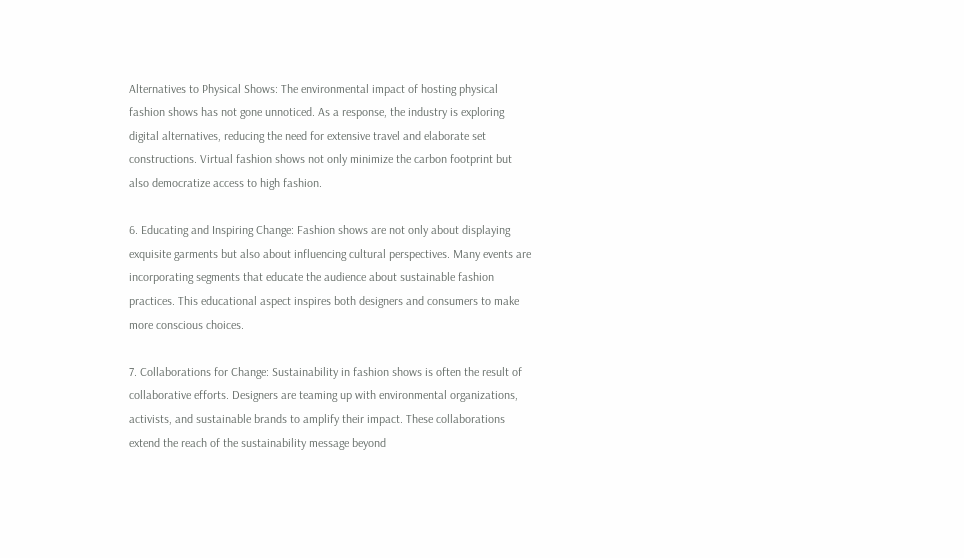Alternatives to Physical Shows: The environmental impact of hosting physical fashion shows has not gone unnoticed. As a response, the industry is exploring digital alternatives, reducing the need for extensive travel and elaborate set constructions. Virtual fashion shows not only minimize the carbon footprint but also democratize access to high fashion.

6. Educating and Inspiring Change: Fashion shows are not only about displaying exquisite garments but also about influencing cultural perspectives. Many events are incorporating segments that educate the audience about sustainable fashion practices. This educational aspect inspires both designers and consumers to make more conscious choices.

7. Collaborations for Change: Sustainability in fashion shows is often the result of collaborative efforts. Designers are teaming up with environmental organizations, activists, and sustainable brands to amplify their impact. These collaborations extend the reach of the sustainability message beyond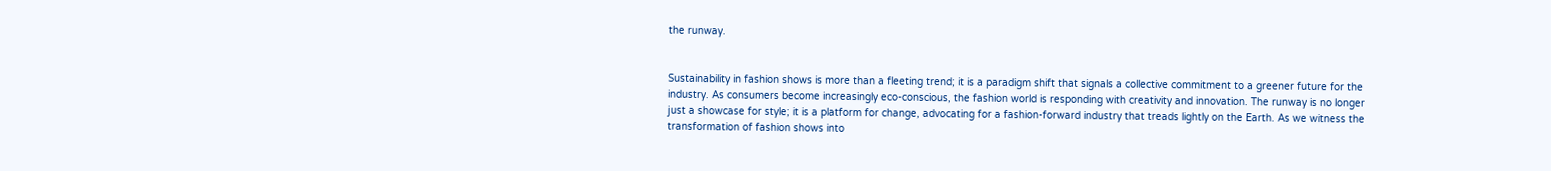the runway.


Sustainability in fashion shows is more than a fleeting trend; it is a paradigm shift that signals a collective commitment to a greener future for the industry. As consumers become increasingly eco-conscious, the fashion world is responding with creativity and innovation. The runway is no longer just a showcase for style; it is a platform for change, advocating for a fashion-forward industry that treads lightly on the Earth. As we witness the transformation of fashion shows into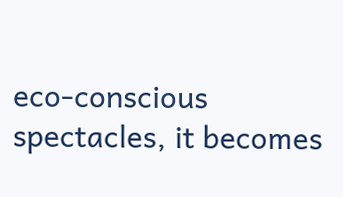eco-conscious spectacles, it becomes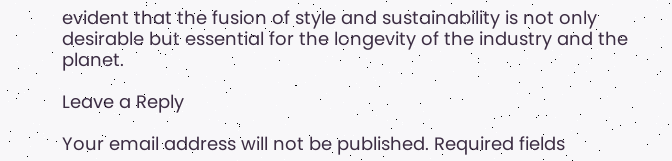evident that the fusion of style and sustainability is not only desirable but essential for the longevity of the industry and the planet.

Leave a Reply

Your email address will not be published. Required fields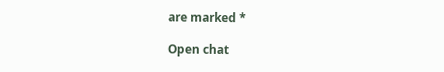are marked *

Open chat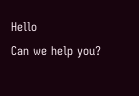Hello
Can we help you?